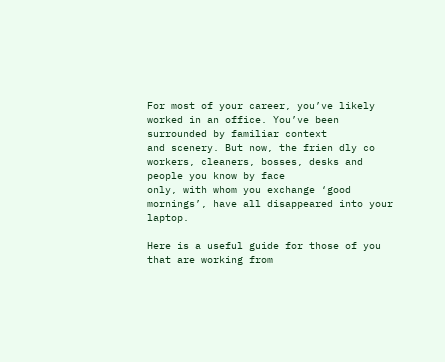For most of your career, you’ve likely worked in an office. You’ve been surrounded by familiar context
and scenery. But now, the frien dly co workers, cleaners, bosses, desks and people you know by face
only, with whom you exchange ‘good mornings’, have all disappeared into your laptop.

Here is a useful guide for those of you that are working from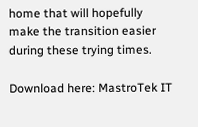home that will hopefully make the transition easier during these trying times.

Download here: MastroTek IT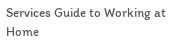Services Guide to Working at Home